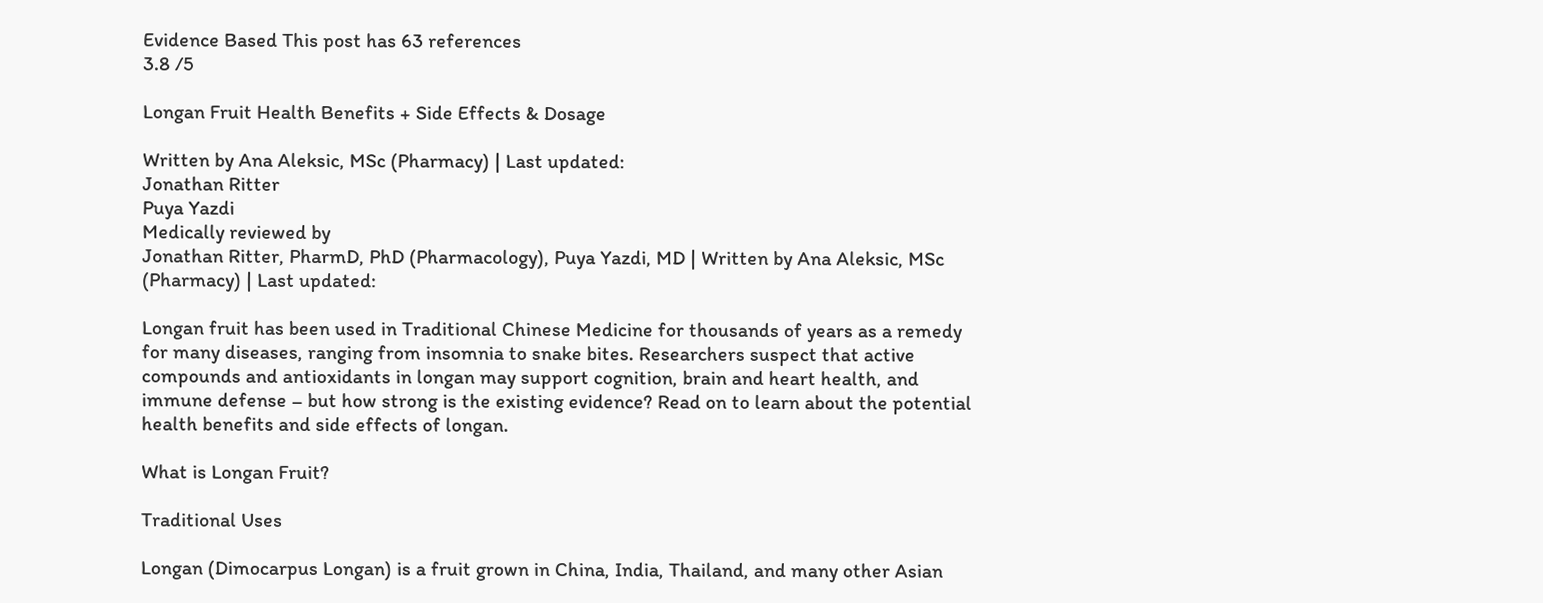Evidence Based This post has 63 references
3.8 /5

Longan Fruit Health Benefits + Side Effects & Dosage

Written by Ana Aleksic, MSc (Pharmacy) | Last updated:
Jonathan Ritter
Puya Yazdi
Medically reviewed by
Jonathan Ritter, PharmD, PhD (Pharmacology), Puya Yazdi, MD | Written by Ana Aleksic, MSc (Pharmacy) | Last updated:

Longan fruit has been used in Traditional Chinese Medicine for thousands of years as a remedy for many diseases, ranging from insomnia to snake bites. Researchers suspect that active compounds and antioxidants in longan may support cognition, brain and heart health, and immune defense – but how strong is the existing evidence? Read on to learn about the potential health benefits and side effects of longan.

What is Longan Fruit?

Traditional Uses

Longan (Dimocarpus Longan) is a fruit grown in China, India, Thailand, and many other Asian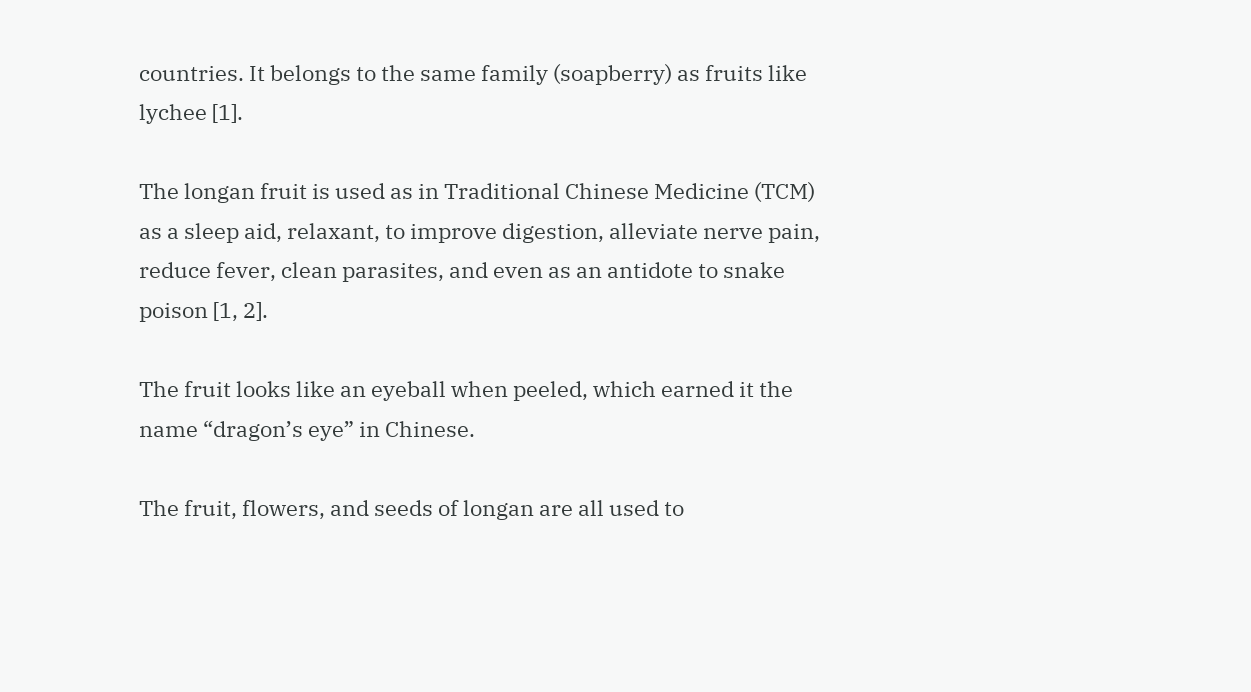countries. It belongs to the same family (soapberry) as fruits like lychee [1].

The longan fruit is used as in Traditional Chinese Medicine (TCM) as a sleep aid, relaxant, to improve digestion, alleviate nerve pain, reduce fever, clean parasites, and even as an antidote to snake poison [1, 2].

The fruit looks like an eyeball when peeled, which earned it the name “dragon’s eye” in Chinese.

The fruit, flowers, and seeds of longan are all used to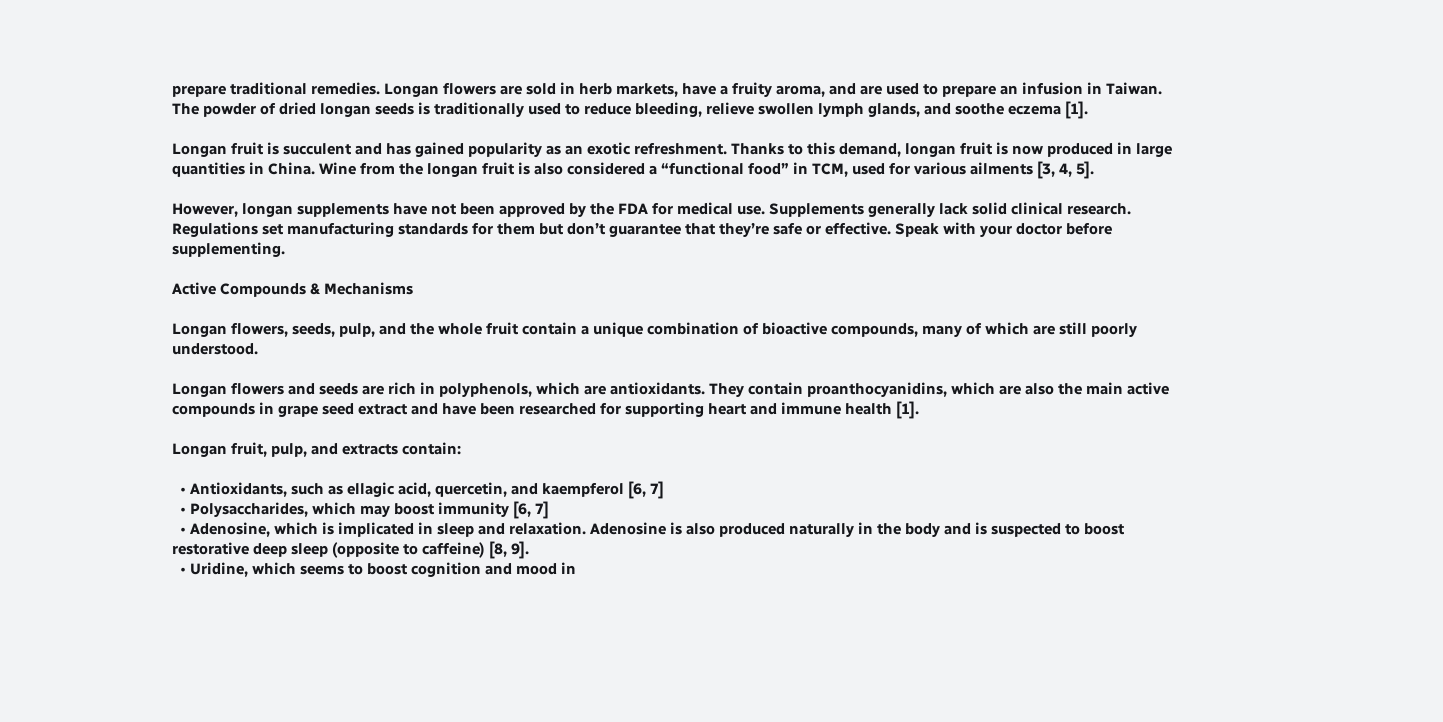prepare traditional remedies. Longan flowers are sold in herb markets, have a fruity aroma, and are used to prepare an infusion in Taiwan. The powder of dried longan seeds is traditionally used to reduce bleeding, relieve swollen lymph glands, and soothe eczema [1].

Longan fruit is succulent and has gained popularity as an exotic refreshment. Thanks to this demand, longan fruit is now produced in large quantities in China. Wine from the longan fruit is also considered a “functional food” in TCM, used for various ailments [3, 4, 5].

However, longan supplements have not been approved by the FDA for medical use. Supplements generally lack solid clinical research. Regulations set manufacturing standards for them but don’t guarantee that they’re safe or effective. Speak with your doctor before supplementing.

Active Compounds & Mechanisms

Longan flowers, seeds, pulp, and the whole fruit contain a unique combination of bioactive compounds, many of which are still poorly understood.

Longan flowers and seeds are rich in polyphenols, which are antioxidants. They contain proanthocyanidins, which are also the main active compounds in grape seed extract and have been researched for supporting heart and immune health [1].

Longan fruit, pulp, and extracts contain:

  • Antioxidants, such as ellagic acid, quercetin, and kaempferol [6, 7]
  • Polysaccharides, which may boost immunity [6, 7]
  • Adenosine, which is implicated in sleep and relaxation. Adenosine is also produced naturally in the body and is suspected to boost restorative deep sleep (opposite to caffeine) [8, 9].
  • Uridine, which seems to boost cognition and mood in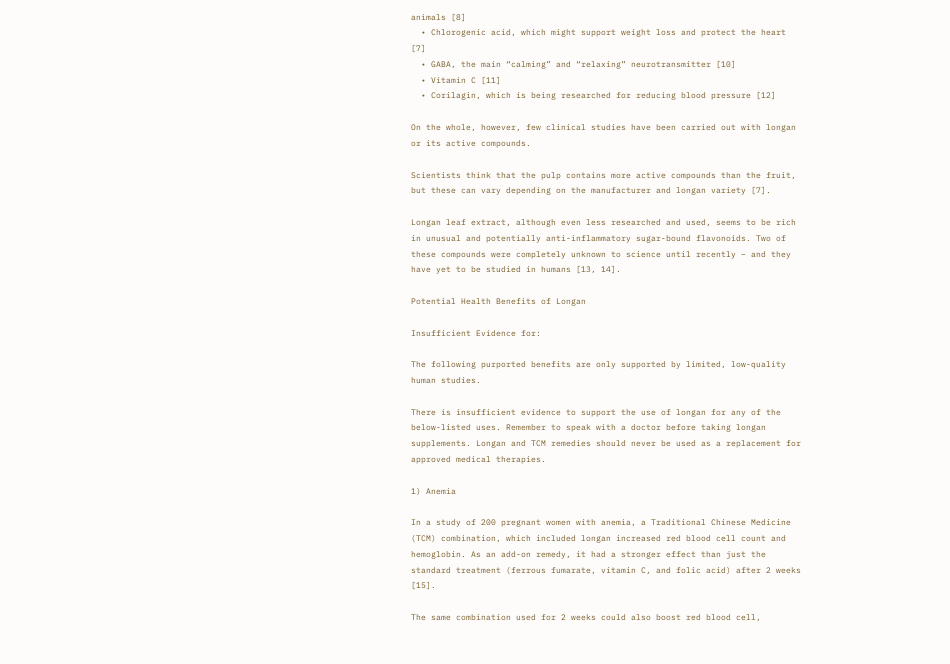animals [8]
  • Chlorogenic acid, which might support weight loss and protect the heart [7]
  • GABA, the main “calming” and “relaxing” neurotransmitter [10]
  • Vitamin C [11]
  • Corilagin, which is being researched for reducing blood pressure [12]

On the whole, however, few clinical studies have been carried out with longan or its active compounds.

Scientists think that the pulp contains more active compounds than the fruit, but these can vary depending on the manufacturer and longan variety [7].

Longan leaf extract, although even less researched and used, seems to be rich in unusual and potentially anti-inflammatory sugar-bound flavonoids. Two of these compounds were completely unknown to science until recently – and they have yet to be studied in humans [13, 14].

Potential Health Benefits of Longan

Insufficient Evidence for:

The following purported benefits are only supported by limited, low-quality human studies.

There is insufficient evidence to support the use of longan for any of the below-listed uses. Remember to speak with a doctor before taking longan supplements. Longan and TCM remedies should never be used as a replacement for approved medical therapies.

1) Anemia

In a study of 200 pregnant women with anemia, a Traditional Chinese Medicine (TCM) combination, which included longan increased red blood cell count and hemoglobin. As an add-on remedy, it had a stronger effect than just the standard treatment (ferrous fumarate, vitamin C, and folic acid) after 2 weeks [15].

The same combination used for 2 weeks could also boost red blood cell,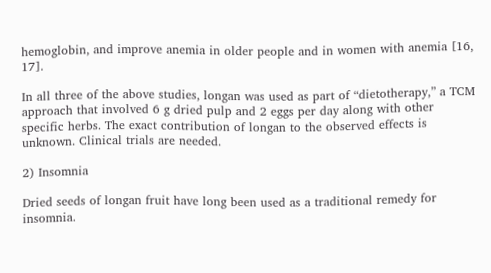hemoglobin, and improve anemia in older people and in women with anemia [16, 17].

In all three of the above studies, longan was used as part of “dietotherapy,” a TCM approach that involved 6 g dried pulp and 2 eggs per day along with other specific herbs. The exact contribution of longan to the observed effects is unknown. Clinical trials are needed.

2) Insomnia

Dried seeds of longan fruit have long been used as a traditional remedy for insomnia.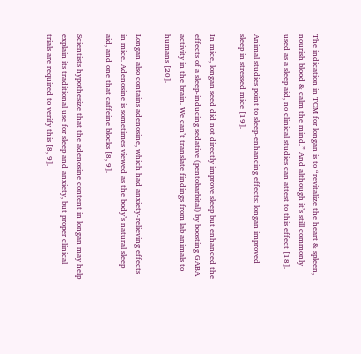The indication in TCM for longan is to “revitalize the heart & spleen, nourish blood & calm the mind.” And although it’s still commonly used as a sleep aid, no clinical studies can attest to this effect [18].

Animal studies point to sleep-enhancing effects: longan improved sleep in stressed mice [19].

In mice, longan seed did not directly improve sleep but enhanced the effects of a sleep-inducing sedative (pentobarbital) by boosting GABA activity in the brain. We can’t translate findings from lab animals to humans [20].

Longan also contains adenosine, which had anxiety-relieving effects in mice. Adenosine is sometimes viewed as the body’s natural sleep aid, and one that caffeine blocks [8, 9].

Scientists hypothesize that the adenosine content in longan may help explain its traditional use for sleep and anxiety, but proper clinical trials are required to verify this [8, 9].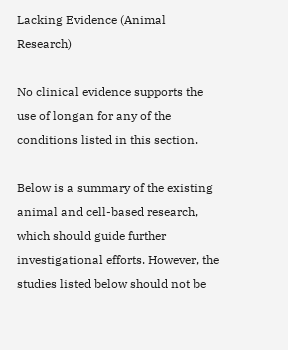Lacking Evidence (Animal Research)

No clinical evidence supports the use of longan for any of the conditions listed in this section.

Below is a summary of the existing animal and cell-based research, which should guide further investigational efforts. However, the studies listed below should not be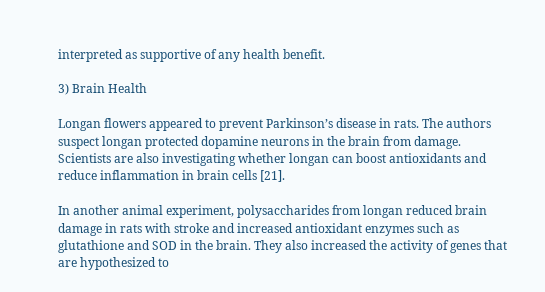interpreted as supportive of any health benefit.

3) Brain Health

Longan flowers appeared to prevent Parkinson’s disease in rats. The authors suspect longan protected dopamine neurons in the brain from damage. Scientists are also investigating whether longan can boost antioxidants and reduce inflammation in brain cells [21].

In another animal experiment, polysaccharides from longan reduced brain damage in rats with stroke and increased antioxidant enzymes such as glutathione and SOD in the brain. They also increased the activity of genes that are hypothesized to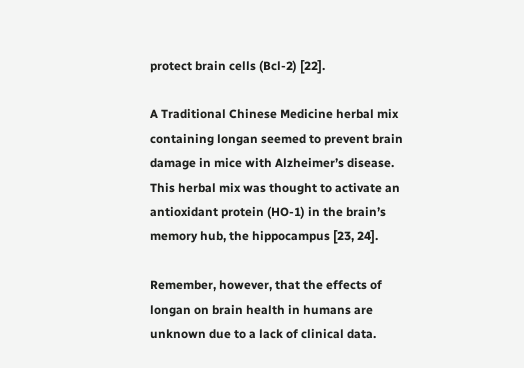protect brain cells (Bcl-2) [22].

A Traditional Chinese Medicine herbal mix containing longan seemed to prevent brain damage in mice with Alzheimer’s disease. This herbal mix was thought to activate an antioxidant protein (HO-1) in the brain’s memory hub, the hippocampus [23, 24].

Remember, however, that the effects of longan on brain health in humans are unknown due to a lack of clinical data.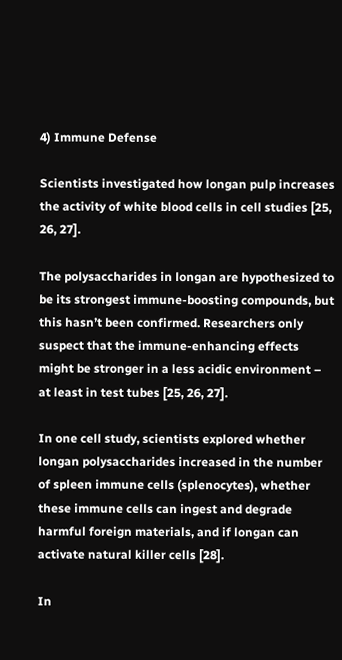4) Immune Defense

Scientists investigated how longan pulp increases the activity of white blood cells in cell studies [25, 26, 27].

The polysaccharides in longan are hypothesized to be its strongest immune-boosting compounds, but this hasn’t been confirmed. Researchers only suspect that the immune-enhancing effects might be stronger in a less acidic environment – at least in test tubes [25, 26, 27].

In one cell study, scientists explored whether longan polysaccharides increased in the number of spleen immune cells (splenocytes), whether these immune cells can ingest and degrade harmful foreign materials, and if longan can activate natural killer cells [28].

In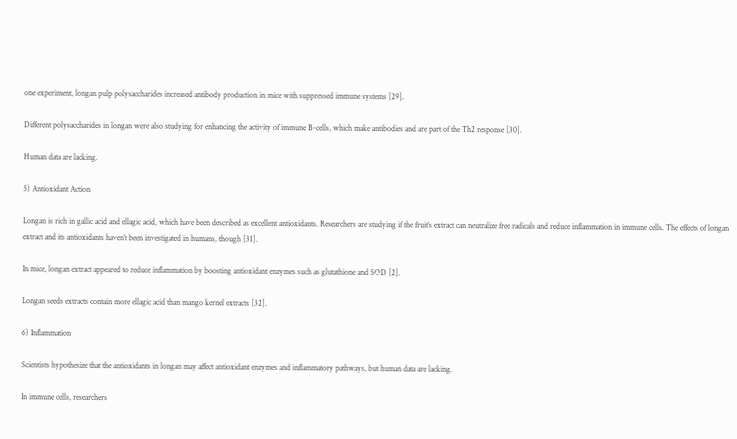one experiment, longan pulp polysaccharides increased antibody production in mice with suppressed immune systems [29].

Different polysaccharides in longan were also studying for enhancing the activity of immune B-cells, which make antibodies and are part of the Th2 response [30].

Human data are lacking.

5) Antioxidant Action

Longan is rich in gallic acid and ellagic acid, which have been described as excellent antioxidants. Researchers are studying if the fruit’s extract can neutralize free radicals and reduce inflammation in immune cells. The effects of longan extract and its antioxidants haven’t been investigated in humans, though [31].

In mice, longan extract appeared to reduce inflammation by boosting antioxidant enzymes such as glutathione and SOD [2].

Longan seeds extracts contain more ellagic acid than mango kernel extracts [32].

6) Inflammation

Scientists hypothesize that the antioxidants in longan may affect antioxidant enzymes and inflammatory pathways, but human data are lacking.

In immune cells, researchers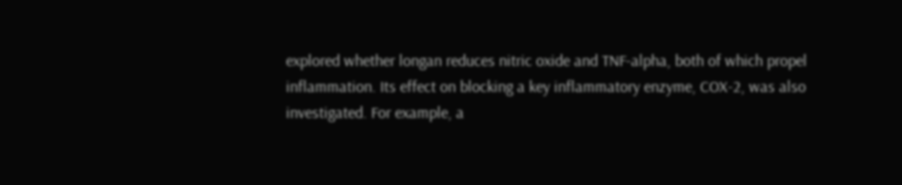explored whether longan reduces nitric oxide and TNF-alpha, both of which propel inflammation. Its effect on blocking a key inflammatory enzyme, COX-2, was also investigated. For example, a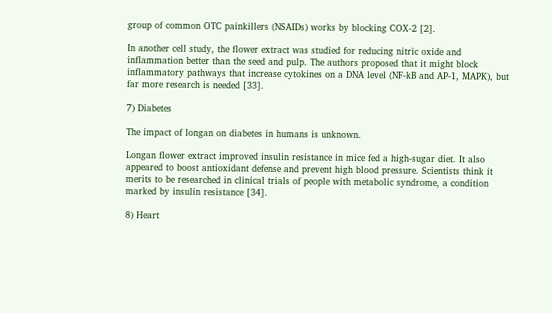group of common OTC painkillers (NSAIDs) works by blocking COX-2 [2].

In another cell study, the flower extract was studied for reducing nitric oxide and inflammation better than the seed and pulp. The authors proposed that it might block inflammatory pathways that increase cytokines on a DNA level (NF-kB and AP-1, MAPK), but far more research is needed [33].

7) Diabetes

The impact of longan on diabetes in humans is unknown.

Longan flower extract improved insulin resistance in mice fed a high-sugar diet. It also appeared to boost antioxidant defense and prevent high blood pressure. Scientists think it merits to be researched in clinical trials of people with metabolic syndrome, a condition marked by insulin resistance [34].

8) Heart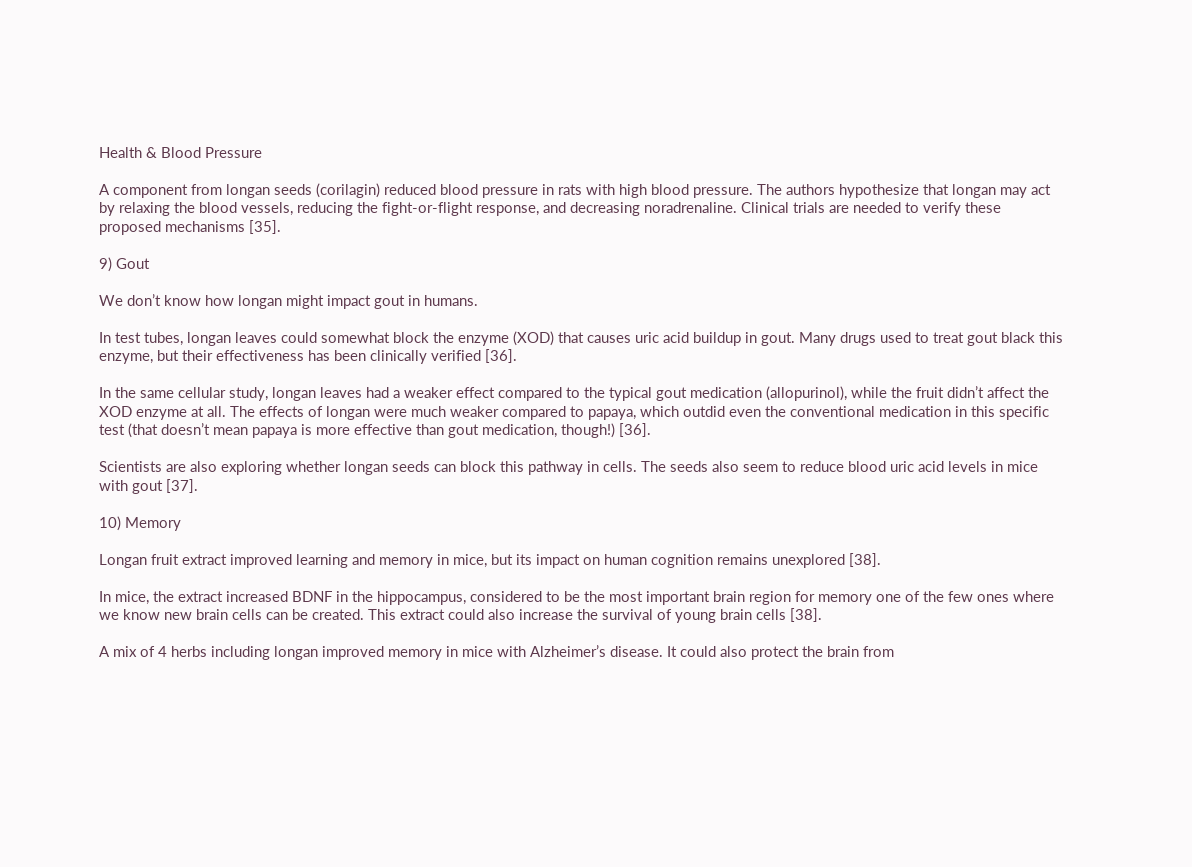Health & Blood Pressure

A component from longan seeds (corilagin) reduced blood pressure in rats with high blood pressure. The authors hypothesize that longan may act by relaxing the blood vessels, reducing the fight-or-flight response, and decreasing noradrenaline. Clinical trials are needed to verify these proposed mechanisms [35].

9) Gout

We don’t know how longan might impact gout in humans.

In test tubes, longan leaves could somewhat block the enzyme (XOD) that causes uric acid buildup in gout. Many drugs used to treat gout black this enzyme, but their effectiveness has been clinically verified [36].

In the same cellular study, longan leaves had a weaker effect compared to the typical gout medication (allopurinol), while the fruit didn’t affect the XOD enzyme at all. The effects of longan were much weaker compared to papaya, which outdid even the conventional medication in this specific test (that doesn’t mean papaya is more effective than gout medication, though!) [36].

Scientists are also exploring whether longan seeds can block this pathway in cells. The seeds also seem to reduce blood uric acid levels in mice with gout [37].

10) Memory

Longan fruit extract improved learning and memory in mice, but its impact on human cognition remains unexplored [38].

In mice, the extract increased BDNF in the hippocampus, considered to be the most important brain region for memory one of the few ones where we know new brain cells can be created. This extract could also increase the survival of young brain cells [38].

A mix of 4 herbs including longan improved memory in mice with Alzheimer’s disease. It could also protect the brain from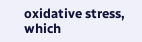oxidative stress, which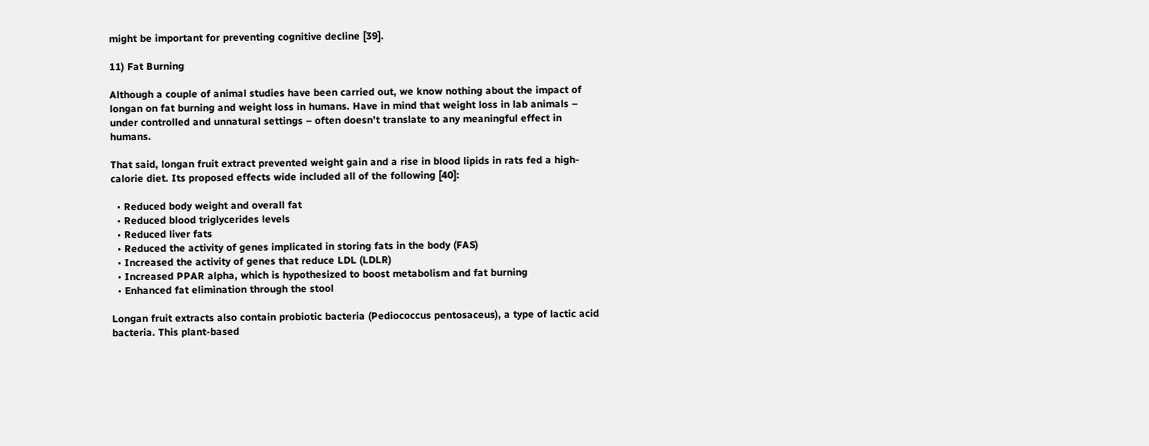might be important for preventing cognitive decline [39].

11) Fat Burning

Although a couple of animal studies have been carried out, we know nothing about the impact of longan on fat burning and weight loss in humans. Have in mind that weight loss in lab animals – under controlled and unnatural settings – often doesn’t translate to any meaningful effect in humans.

That said, longan fruit extract prevented weight gain and a rise in blood lipids in rats fed a high-calorie diet. Its proposed effects wide included all of the following [40]:

  • Reduced body weight and overall fat
  • Reduced blood triglycerides levels
  • Reduced liver fats
  • Reduced the activity of genes implicated in storing fats in the body (FAS)
  • Increased the activity of genes that reduce LDL (LDLR)
  • Increased PPAR alpha, which is hypothesized to boost metabolism and fat burning
  • Enhanced fat elimination through the stool

Longan fruit extracts also contain probiotic bacteria (Pediococcus pentosaceus), a type of lactic acid bacteria. This plant-based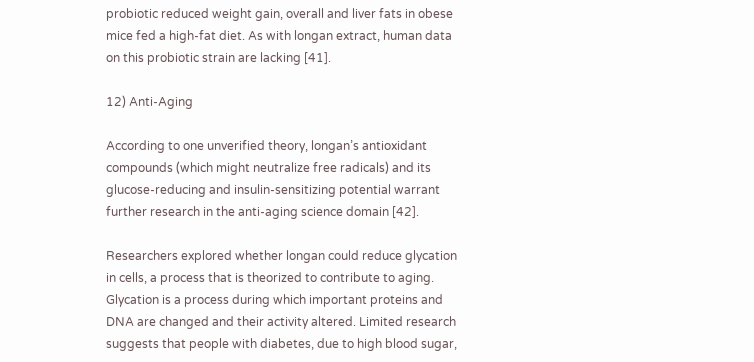probiotic reduced weight gain, overall and liver fats in obese mice fed a high-fat diet. As with longan extract, human data on this probiotic strain are lacking [41].

12) Anti-Aging

According to one unverified theory, longan’s antioxidant compounds (which might neutralize free radicals) and its glucose-reducing and insulin-sensitizing potential warrant further research in the anti-aging science domain [42].

Researchers explored whether longan could reduce glycation in cells, a process that is theorized to contribute to aging. Glycation is a process during which important proteins and DNA are changed and their activity altered. Limited research suggests that people with diabetes, due to high blood sugar,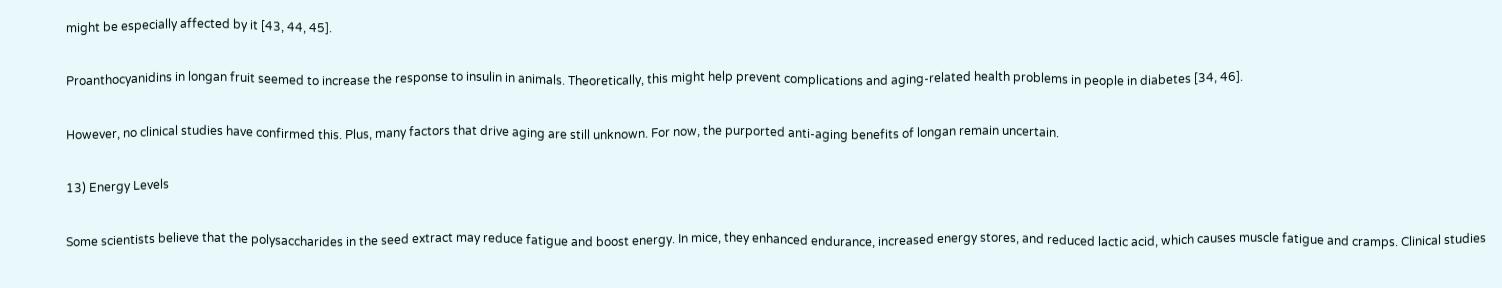might be especially affected by it [43, 44, 45].

Proanthocyanidins in longan fruit seemed to increase the response to insulin in animals. Theoretically, this might help prevent complications and aging-related health problems in people in diabetes [34, 46].

However, no clinical studies have confirmed this. Plus, many factors that drive aging are still unknown. For now, the purported anti-aging benefits of longan remain uncertain.

13) Energy Levels

Some scientists believe that the polysaccharides in the seed extract may reduce fatigue and boost energy. In mice, they enhanced endurance, increased energy stores, and reduced lactic acid, which causes muscle fatigue and cramps. Clinical studies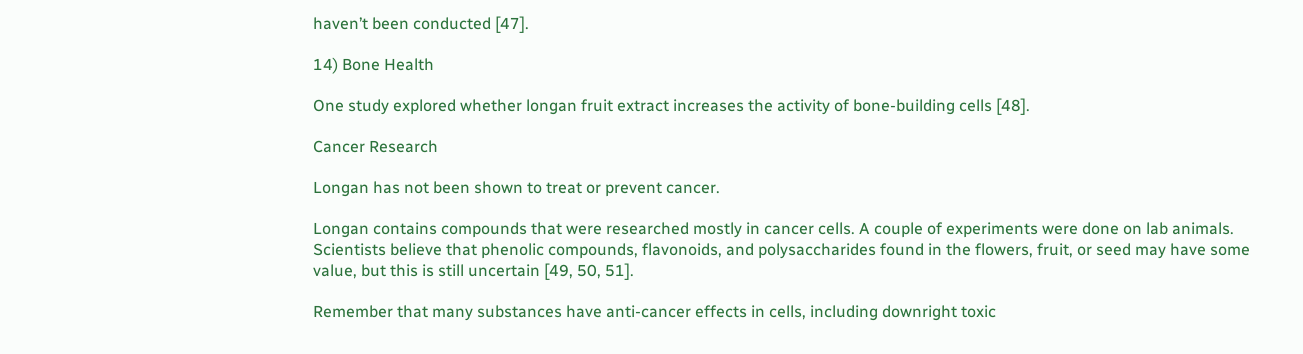haven’t been conducted [47].

14) Bone Health

One study explored whether longan fruit extract increases the activity of bone-building cells [48].

Cancer Research

Longan has not been shown to treat or prevent cancer.

Longan contains compounds that were researched mostly in cancer cells. A couple of experiments were done on lab animals. Scientists believe that phenolic compounds, flavonoids, and polysaccharides found in the flowers, fruit, or seed may have some value, but this is still uncertain [49, 50, 51].

Remember that many substances have anti-cancer effects in cells, including downright toxic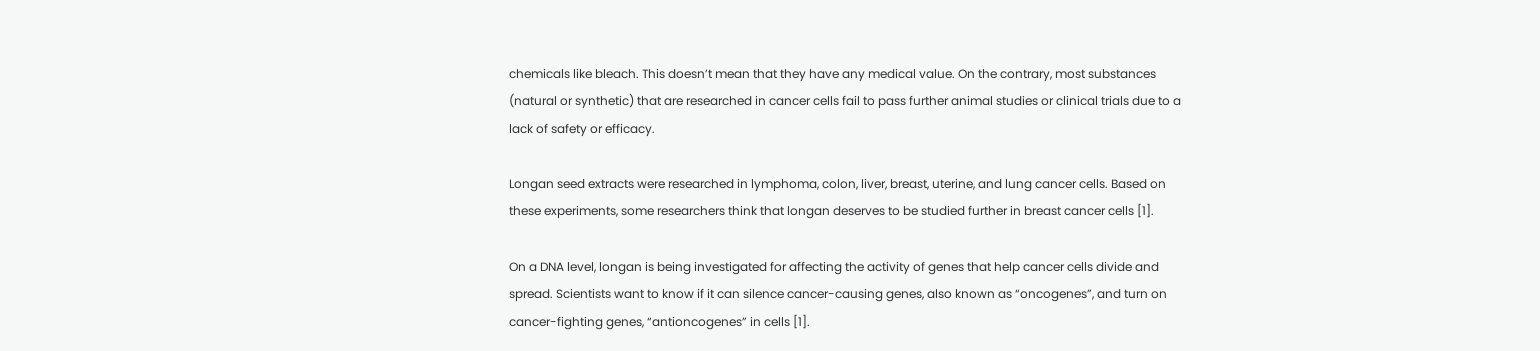chemicals like bleach. This doesn’t mean that they have any medical value. On the contrary, most substances (natural or synthetic) that are researched in cancer cells fail to pass further animal studies or clinical trials due to a lack of safety or efficacy.

Longan seed extracts were researched in lymphoma, colon, liver, breast, uterine, and lung cancer cells. Based on these experiments, some researchers think that longan deserves to be studied further in breast cancer cells [1].

On a DNA level, longan is being investigated for affecting the activity of genes that help cancer cells divide and spread. Scientists want to know if it can silence cancer-causing genes, also known as “oncogenes”, and turn on cancer-fighting genes, “antioncogenes” in cells [1].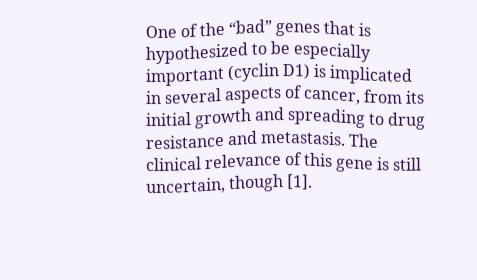One of the “bad” genes that is hypothesized to be especially important (cyclin D1) is implicated in several aspects of cancer, from its initial growth and spreading to drug resistance and metastasis. The clinical relevance of this gene is still uncertain, though [1].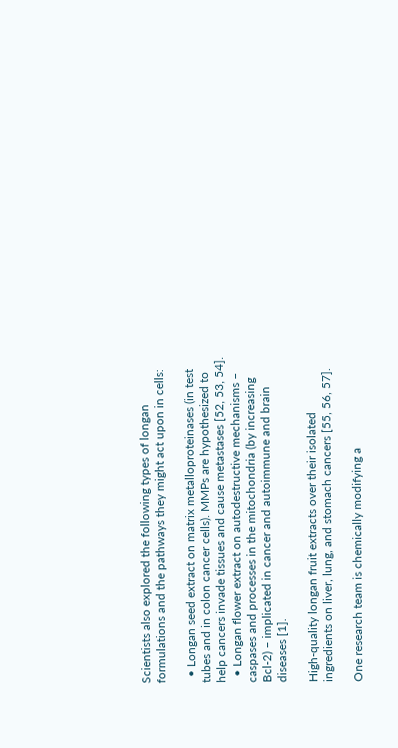Scientists also explored the following types of longan formulations and the pathways they might act upon in cells:

  • Longan seed extract on matrix metalloproteinases (in test tubes and in colon cancer cells). MMPs are hypothesized to help cancers invade tissues and cause metastases [52, 53, 54].
  • Longan flower extract on autodestructive mechanisms – caspases and processes in the mitochondria (by increasing Bcl-2) – implicated in cancer and autoimmune and brain diseases [1].

High-quality longan fruit extracts over their isolated ingredients on liver, lung, and stomach cancers [55, 56, 57].

One research team is chemically modifying a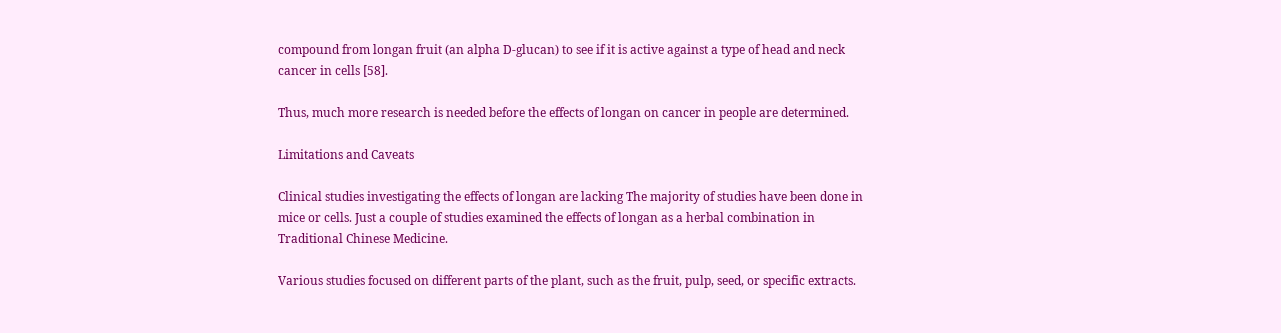compound from longan fruit (an alpha D-glucan) to see if it is active against a type of head and neck cancer in cells [58].

Thus, much more research is needed before the effects of longan on cancer in people are determined.

Limitations and Caveats

Clinical studies investigating the effects of longan are lacking The majority of studies have been done in mice or cells. Just a couple of studies examined the effects of longan as a herbal combination in Traditional Chinese Medicine.

Various studies focused on different parts of the plant, such as the fruit, pulp, seed, or specific extracts.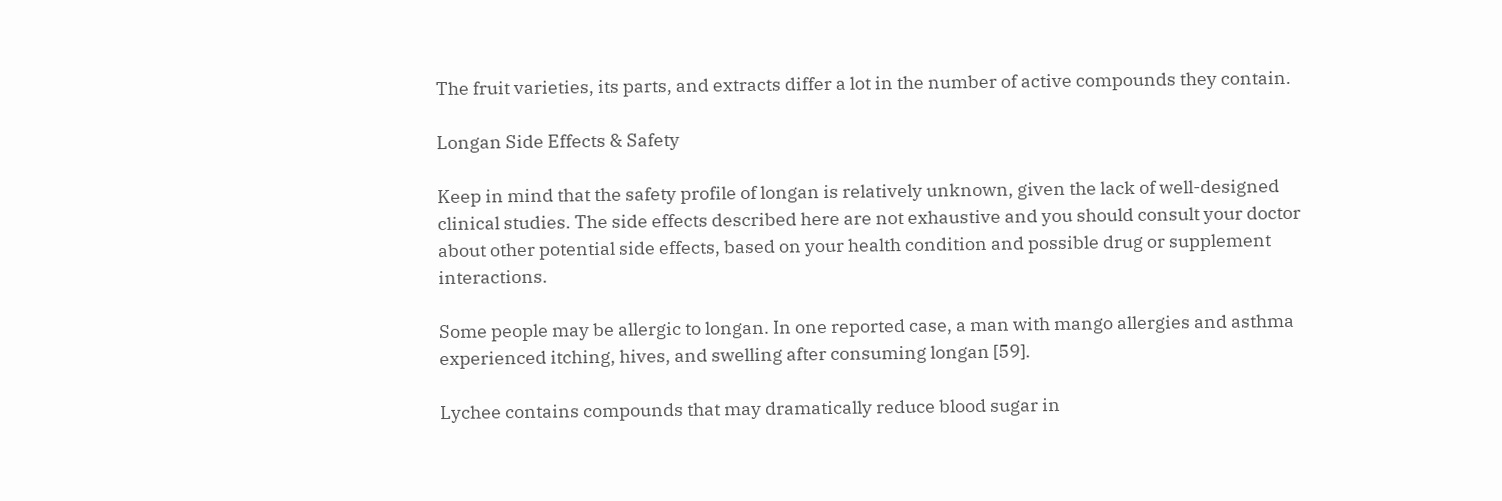The fruit varieties, its parts, and extracts differ a lot in the number of active compounds they contain.

Longan Side Effects & Safety

Keep in mind that the safety profile of longan is relatively unknown, given the lack of well-designed clinical studies. The side effects described here are not exhaustive and you should consult your doctor about other potential side effects, based on your health condition and possible drug or supplement interactions.

Some people may be allergic to longan. In one reported case, a man with mango allergies and asthma experienced itching, hives, and swelling after consuming longan [59].

Lychee contains compounds that may dramatically reduce blood sugar in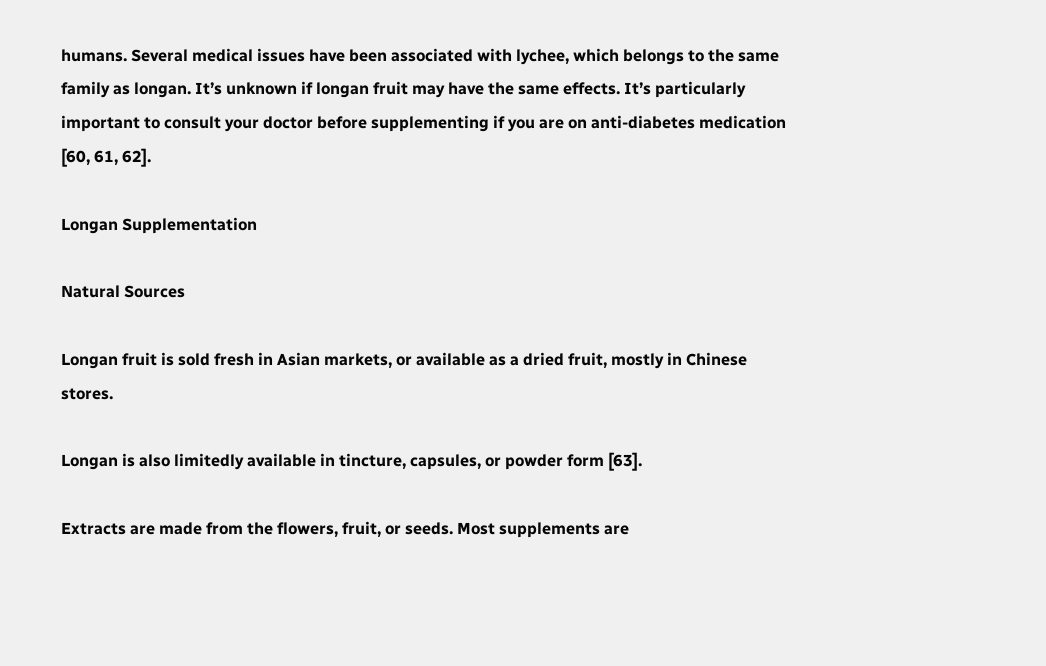humans. Several medical issues have been associated with lychee, which belongs to the same family as longan. It’s unknown if longan fruit may have the same effects. It’s particularly important to consult your doctor before supplementing if you are on anti-diabetes medication [60, 61, 62].

Longan Supplementation

Natural Sources

Longan fruit is sold fresh in Asian markets, or available as a dried fruit, mostly in Chinese stores.

Longan is also limitedly available in tincture, capsules, or powder form [63].

Extracts are made from the flowers, fruit, or seeds. Most supplements are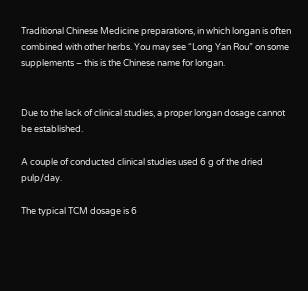Traditional Chinese Medicine preparations, in which longan is often combined with other herbs. You may see “Long Yan Rou” on some supplements – this is the Chinese name for longan.


Due to the lack of clinical studies, a proper longan dosage cannot be established.

A couple of conducted clinical studies used 6 g of the dried pulp/day.

The typical TCM dosage is 6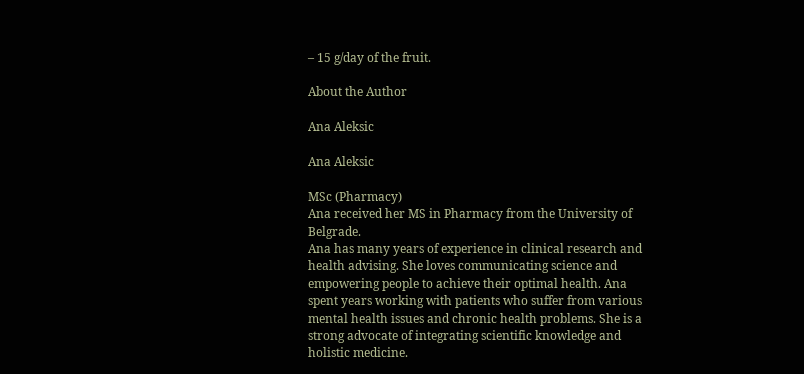– 15 g/day of the fruit.

About the Author

Ana Aleksic

Ana Aleksic

MSc (Pharmacy)
Ana received her MS in Pharmacy from the University of Belgrade.
Ana has many years of experience in clinical research and health advising. She loves communicating science and empowering people to achieve their optimal health. Ana spent years working with patients who suffer from various mental health issues and chronic health problems. She is a strong advocate of integrating scientific knowledge and holistic medicine.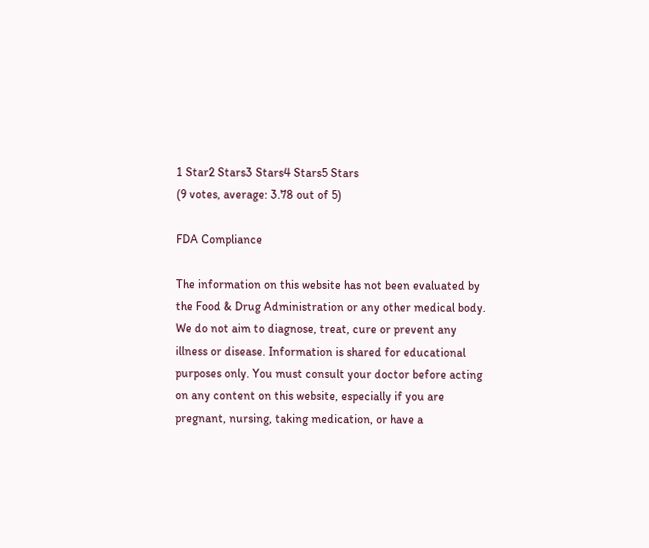1 Star2 Stars3 Stars4 Stars5 Stars
(9 votes, average: 3.78 out of 5)

FDA Compliance

The information on this website has not been evaluated by the Food & Drug Administration or any other medical body. We do not aim to diagnose, treat, cure or prevent any illness or disease. Information is shared for educational purposes only. You must consult your doctor before acting on any content on this website, especially if you are pregnant, nursing, taking medication, or have a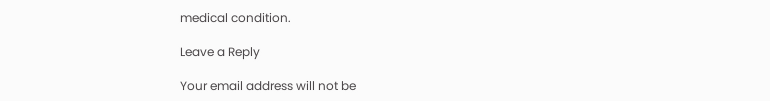medical condition.

Leave a Reply

Your email address will not be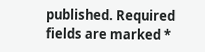published. Required fields are marked *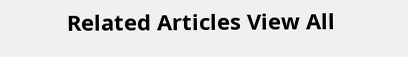Related Articles View All